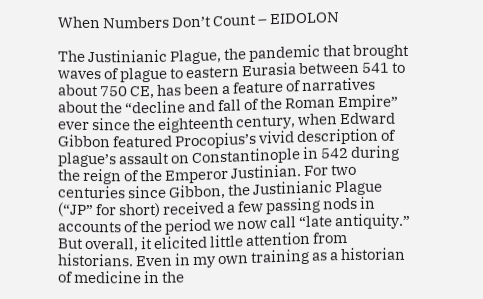When Numbers Don’t Count – EIDOLON

The Justinianic Plague, the pandemic that brought waves of plague to eastern Eurasia between 541 to about 750 CE, has been a feature of narratives about the “decline and fall of the Roman Empire” ever since the eighteenth century, when Edward Gibbon featured Procopius’s vivid description of plague’s assault on Constantinople in 542 during the reign of the Emperor Justinian. For two centuries since Gibbon, the Justinianic Plague (“JP” for short) received a few passing nods in accounts of the period we now call “late antiquity.” But overall, it elicited little attention from historians. Even in my own training as a historian of medicine in the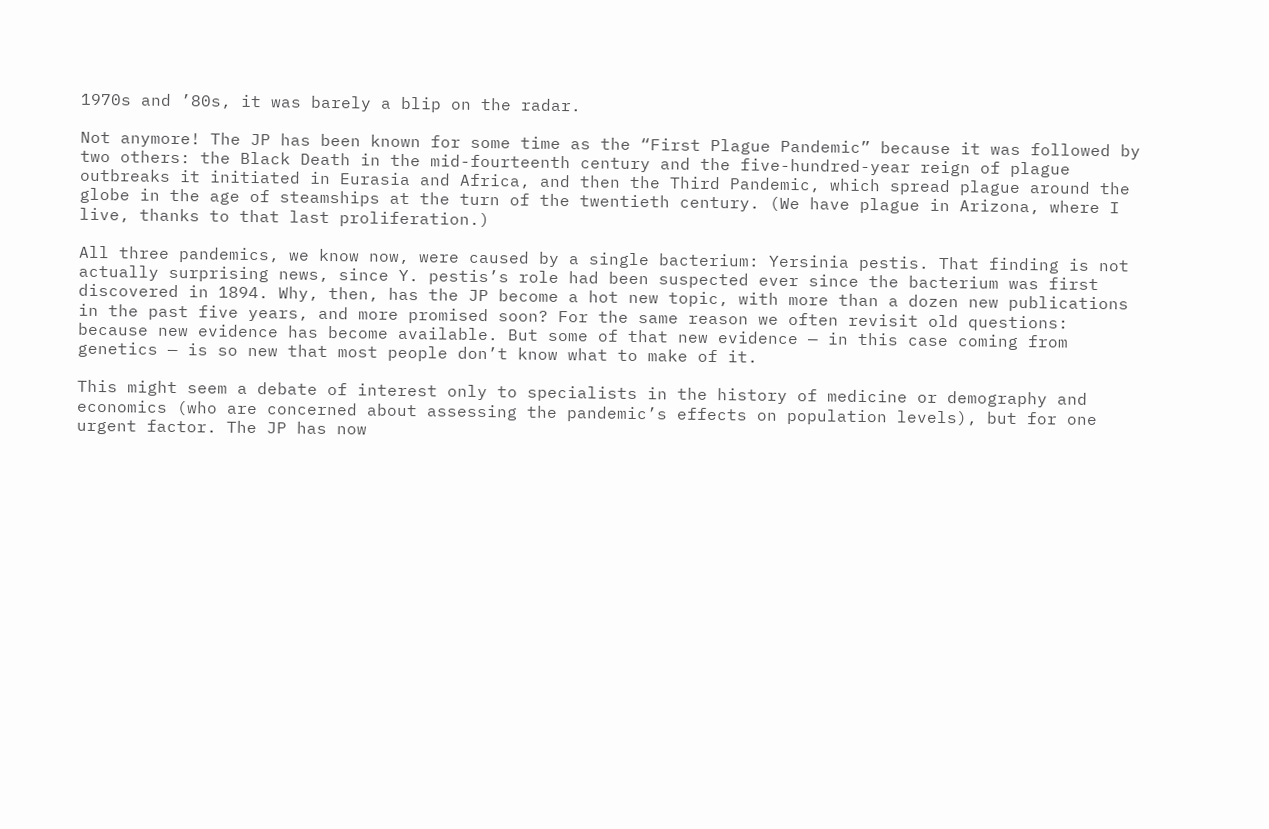1970s and ’80s, it was barely a blip on the radar.

Not anymore! The JP has been known for some time as the “First Plague Pandemic” because it was followed by two others: the Black Death in the mid-fourteenth century and the five-hundred-year reign of plague outbreaks it initiated in Eurasia and Africa, and then the Third Pandemic, which spread plague around the globe in the age of steamships at the turn of the twentieth century. (We have plague in Arizona, where I live, thanks to that last proliferation.)

All three pandemics, we know now, were caused by a single bacterium: Yersinia pestis. That finding is not actually surprising news, since Y. pestis’s role had been suspected ever since the bacterium was first discovered in 1894. Why, then, has the JP become a hot new topic, with more than a dozen new publications in the past five years, and more promised soon? For the same reason we often revisit old questions: because new evidence has become available. But some of that new evidence — in this case coming from genetics — is so new that most people don’t know what to make of it.

This might seem a debate of interest only to specialists in the history of medicine or demography and economics (who are concerned about assessing the pandemic’s effects on population levels), but for one urgent factor. The JP has now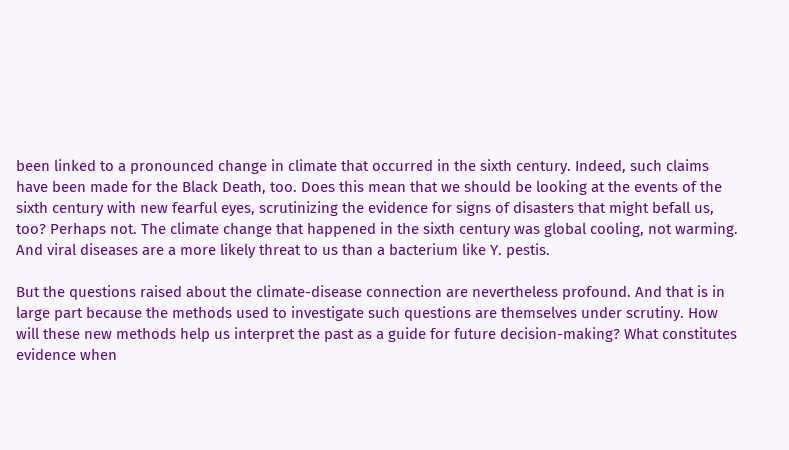been linked to a pronounced change in climate that occurred in the sixth century. Indeed, such claims have been made for the Black Death, too. Does this mean that we should be looking at the events of the sixth century with new fearful eyes, scrutinizing the evidence for signs of disasters that might befall us, too? Perhaps not. The climate change that happened in the sixth century was global cooling, not warming. And viral diseases are a more likely threat to us than a bacterium like Y. pestis.

But the questions raised about the climate-disease connection are nevertheless profound. And that is in large part because the methods used to investigate such questions are themselves under scrutiny. How will these new methods help us interpret the past as a guide for future decision-making? What constitutes evidence when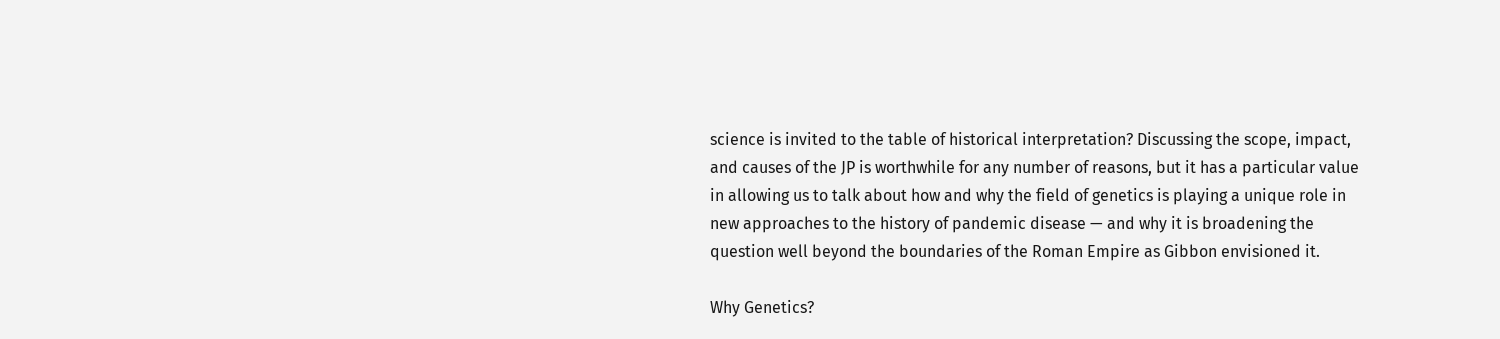science is invited to the table of historical interpretation? Discussing the scope, impact, and causes of the JP is worthwhile for any number of reasons, but it has a particular value in allowing us to talk about how and why the field of genetics is playing a unique role in new approaches to the history of pandemic disease — and why it is broadening the question well beyond the boundaries of the Roman Empire as Gibbon envisioned it.

Why Genetics?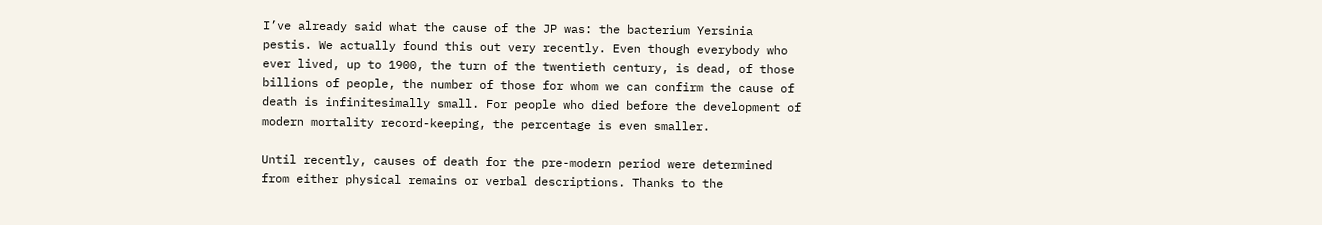I’ve already said what the cause of the JP was: the bacterium Yersinia pestis. We actually found this out very recently. Even though everybody who ever lived, up to 1900, the turn of the twentieth century, is dead, of those billions of people, the number of those for whom we can confirm the cause of death is infinitesimally small. For people who died before the development of modern mortality record-keeping, the percentage is even smaller.

Until recently, causes of death for the pre-modern period were determined from either physical remains or verbal descriptions. Thanks to the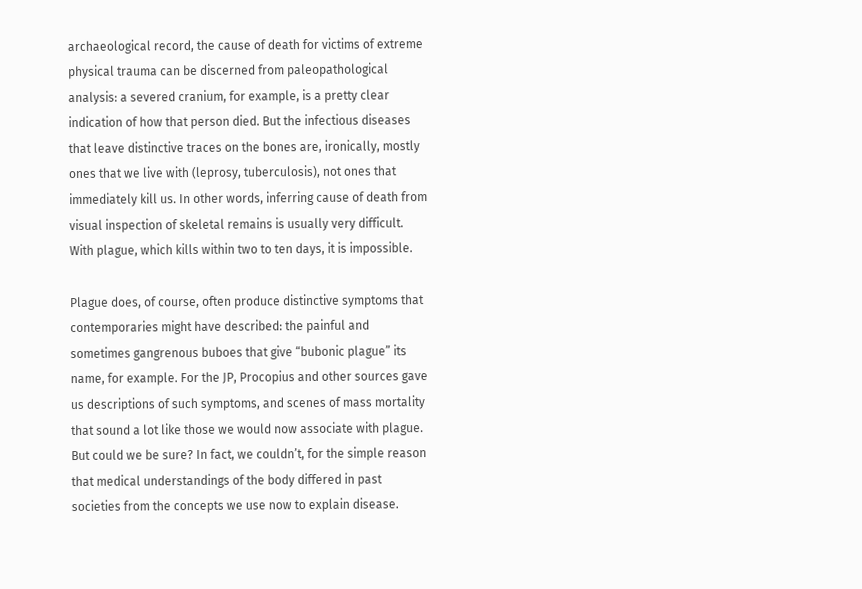archaeological record, the cause of death for victims of extreme physical trauma can be discerned from paleopathological analysis: a severed cranium, for example, is a pretty clear indication of how that person died. But the infectious diseases that leave distinctive traces on the bones are, ironically, mostly ones that we live with (leprosy, tuberculosis), not ones that immediately kill us. In other words, inferring cause of death from visual inspection of skeletal remains is usually very difficult. With plague, which kills within two to ten days, it is impossible.

Plague does, of course, often produce distinctive symptoms that contemporaries might have described: the painful and sometimes gangrenous buboes that give “bubonic plague” its name, for example. For the JP, Procopius and other sources gave us descriptions of such symptoms, and scenes of mass mortality that sound a lot like those we would now associate with plague. But could we be sure? In fact, we couldn’t, for the simple reason that medical understandings of the body differed in past societies from the concepts we use now to explain disease.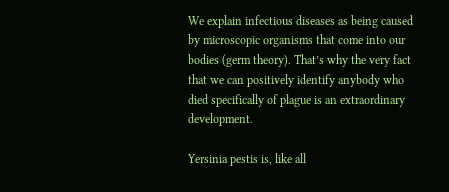We explain infectious diseases as being caused by microscopic organisms that come into our bodies (germ theory). That’s why the very fact that we can positively identify anybody who died specifically of plague is an extraordinary development.

Yersinia pestis is, like all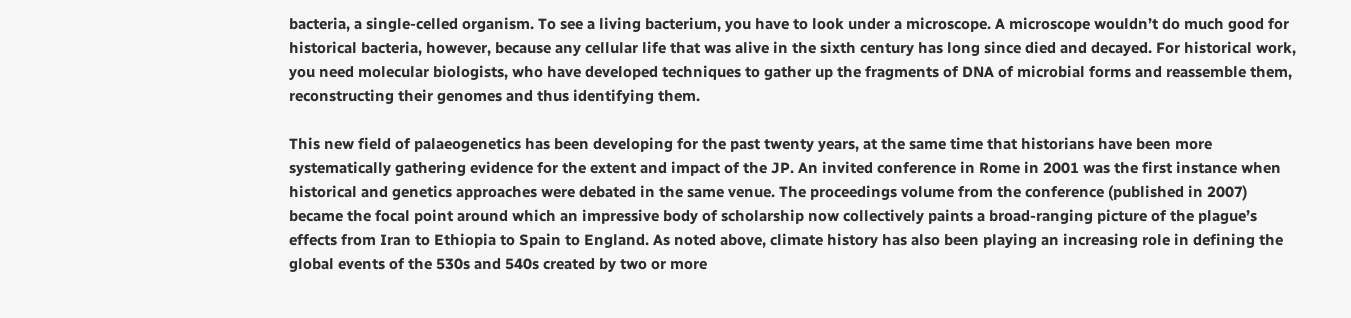bacteria, a single-celled organism. To see a living bacterium, you have to look under a microscope. A microscope wouldn’t do much good for historical bacteria, however, because any cellular life that was alive in the sixth century has long since died and decayed. For historical work, you need molecular biologists, who have developed techniques to gather up the fragments of DNA of microbial forms and reassemble them, reconstructing their genomes and thus identifying them.

This new field of palaeogenetics has been developing for the past twenty years, at the same time that historians have been more systematically gathering evidence for the extent and impact of the JP. An invited conference in Rome in 2001 was the first instance when historical and genetics approaches were debated in the same venue. The proceedings volume from the conference (published in 2007) became the focal point around which an impressive body of scholarship now collectively paints a broad-ranging picture of the plague’s effects from Iran to Ethiopia to Spain to England. As noted above, climate history has also been playing an increasing role in defining the global events of the 530s and 540s created by two or more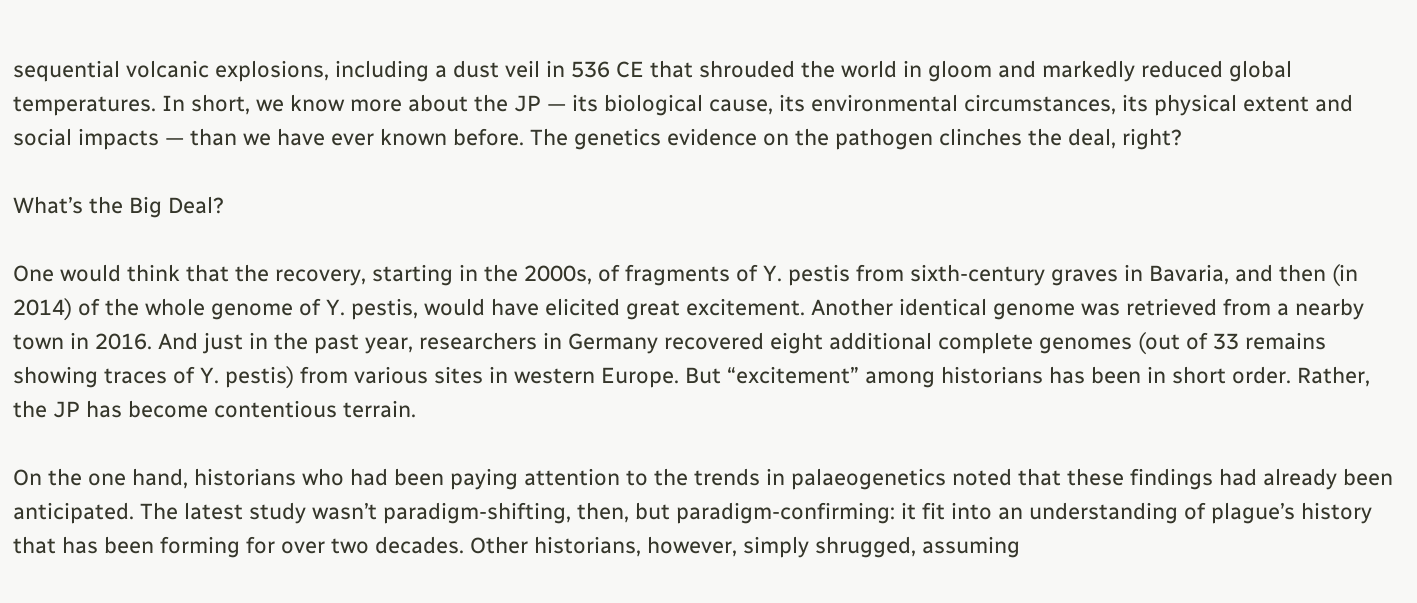sequential volcanic explosions, including a dust veil in 536 CE that shrouded the world in gloom and markedly reduced global temperatures. In short, we know more about the JP — its biological cause, its environmental circumstances, its physical extent and social impacts — than we have ever known before. The genetics evidence on the pathogen clinches the deal, right?

What’s the Big Deal?

One would think that the recovery, starting in the 2000s, of fragments of Y. pestis from sixth-century graves in Bavaria, and then (in 2014) of the whole genome of Y. pestis, would have elicited great excitement. Another identical genome was retrieved from a nearby town in 2016. And just in the past year, researchers in Germany recovered eight additional complete genomes (out of 33 remains showing traces of Y. pestis) from various sites in western Europe. But “excitement” among historians has been in short order. Rather, the JP has become contentious terrain.

On the one hand, historians who had been paying attention to the trends in palaeogenetics noted that these findings had already been anticipated. The latest study wasn’t paradigm-shifting, then, but paradigm-confirming: it fit into an understanding of plague’s history that has been forming for over two decades. Other historians, however, simply shrugged, assuming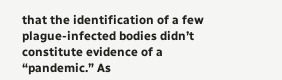that the identification of a few plague-infected bodies didn’t constitute evidence of a “pandemic.” As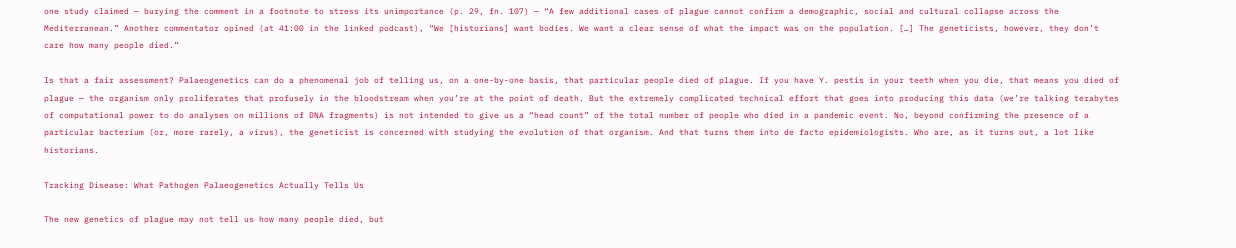one study claimed — burying the comment in a footnote to stress its unimportance (p. 29, fn. 107) — “A few additional cases of plague cannot confirm a demographic, social and cultural collapse across the Mediterranean.” Another commentator opined (at 41:00 in the linked podcast), “We [historians] want bodies. We want a clear sense of what the impact was on the population. […] The geneticists, however, they don’t care how many people died.”

Is that a fair assessment? Palaeogenetics can do a phenomenal job of telling us, on a one-by-one basis, that particular people died of plague. If you have Y. pestis in your teeth when you die, that means you died of plague — the organism only proliferates that profusely in the bloodstream when you’re at the point of death. But the extremely complicated technical effort that goes into producing this data (we’re talking terabytes of computational power to do analyses on millions of DNA fragments) is not intended to give us a “head count” of the total number of people who died in a pandemic event. No, beyond confirming the presence of a particular bacterium (or, more rarely, a virus), the geneticist is concerned with studying the evolution of that organism. And that turns them into de facto epidemiologists. Who are, as it turns out, a lot like historians.

Tracking Disease: What Pathogen Palaeogenetics Actually Tells Us

The new genetics of plague may not tell us how many people died, but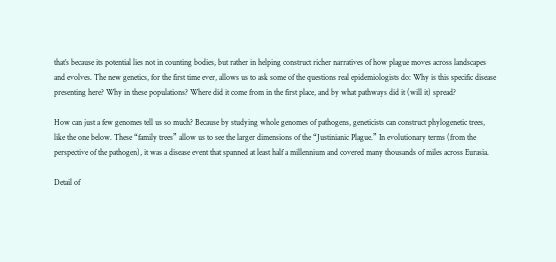that’s because its potential lies not in counting bodies, but rather in helping construct richer narratives of how plague moves across landscapes and evolves. The new genetics, for the first time ever, allows us to ask some of the questions real epidemiologists do: Why is this specific disease presenting here? Why in these populations? Where did it come from in the first place, and by what pathways did it (will it) spread?

How can just a few genomes tell us so much? Because by studying whole genomes of pathogens, geneticists can construct phylogenetic trees, like the one below. These “family trees” allow us to see the larger dimensions of the “Justinianic Plague.” In evolutionary terms (from the perspective of the pathogen), it was a disease event that spanned at least half a millennium and covered many thousands of miles across Eurasia.

Detail of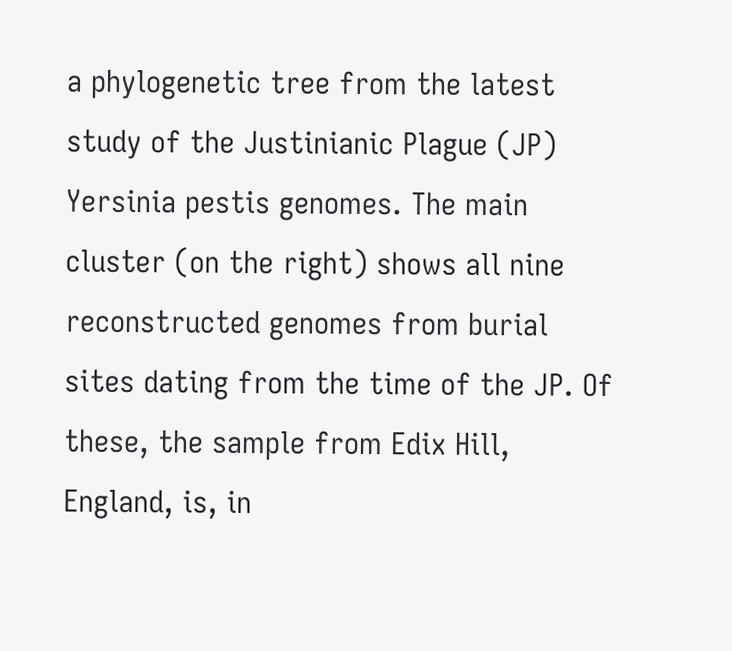a phylogenetic tree from the latest study of the Justinianic Plague (JP) Yersinia pestis genomes. The main cluster (on the right) shows all nine reconstructed genomes from burial sites dating from the time of the JP. Of these, the sample from Edix Hill, England, is, in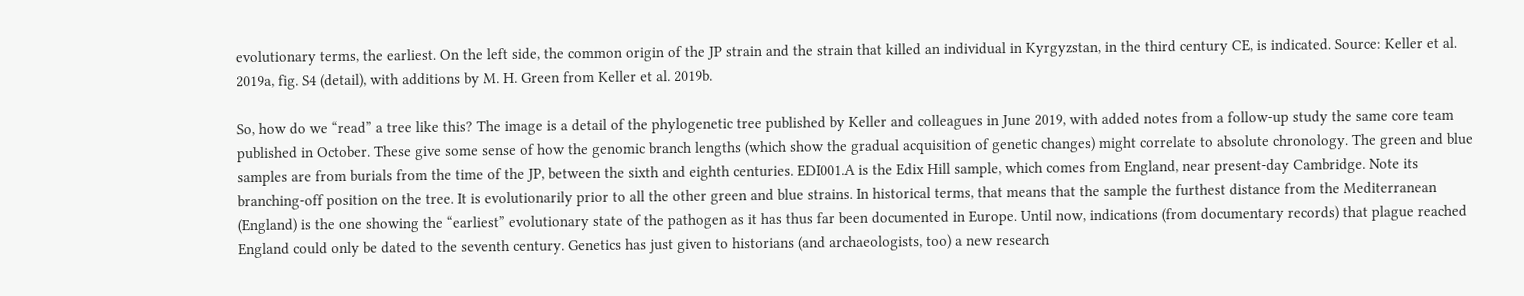evolutionary terms, the earliest. On the left side, the common origin of the JP strain and the strain that killed an individual in Kyrgyzstan, in the third century CE, is indicated. Source: Keller et al. 2019a, fig. S4 (detail), with additions by M. H. Green from Keller et al. 2019b.

So, how do we “read” a tree like this? The image is a detail of the phylogenetic tree published by Keller and colleagues in June 2019, with added notes from a follow-up study the same core team published in October. These give some sense of how the genomic branch lengths (which show the gradual acquisition of genetic changes) might correlate to absolute chronology. The green and blue samples are from burials from the time of the JP, between the sixth and eighth centuries. EDI001.A is the Edix Hill sample, which comes from England, near present-day Cambridge. Note its branching-off position on the tree. It is evolutionarily prior to all the other green and blue strains. In historical terms, that means that the sample the furthest distance from the Mediterranean (England) is the one showing the “earliest” evolutionary state of the pathogen as it has thus far been documented in Europe. Until now, indications (from documentary records) that plague reached England could only be dated to the seventh century. Genetics has just given to historians (and archaeologists, too) a new research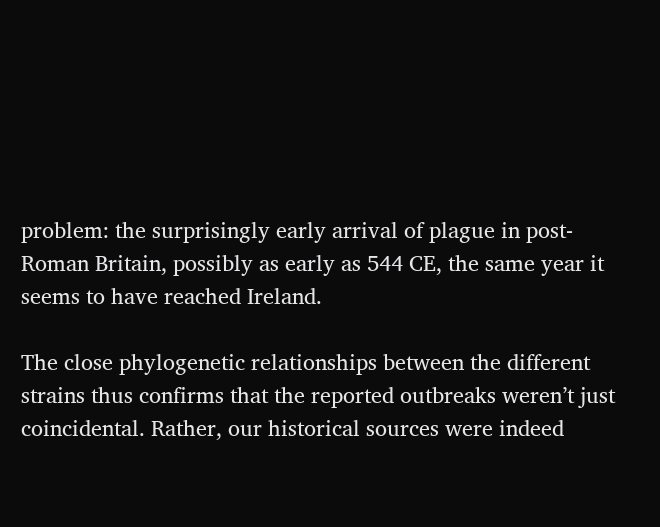problem: the surprisingly early arrival of plague in post-Roman Britain, possibly as early as 544 CE, the same year it seems to have reached Ireland.

The close phylogenetic relationships between the different strains thus confirms that the reported outbreaks weren’t just coincidental. Rather, our historical sources were indeed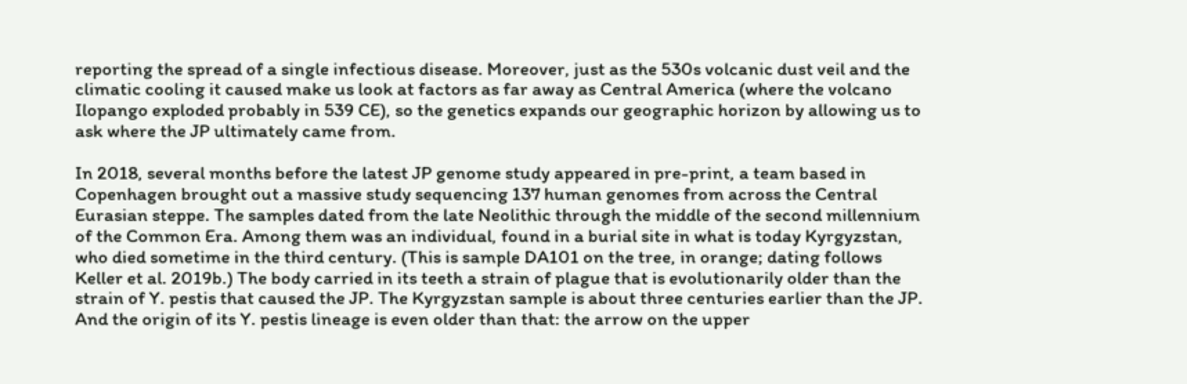reporting the spread of a single infectious disease. Moreover, just as the 530s volcanic dust veil and the climatic cooling it caused make us look at factors as far away as Central America (where the volcano Ilopango exploded probably in 539 CE), so the genetics expands our geographic horizon by allowing us to ask where the JP ultimately came from.

In 2018, several months before the latest JP genome study appeared in pre-print, a team based in Copenhagen brought out a massive study sequencing 137 human genomes from across the Central Eurasian steppe. The samples dated from the late Neolithic through the middle of the second millennium of the Common Era. Among them was an individual, found in a burial site in what is today Kyrgyzstan, who died sometime in the third century. (This is sample DA101 on the tree, in orange; dating follows Keller et al. 2019b.) The body carried in its teeth a strain of plague that is evolutionarily older than the strain of Y. pestis that caused the JP. The Kyrgyzstan sample is about three centuries earlier than the JP. And the origin of its Y. pestis lineage is even older than that: the arrow on the upper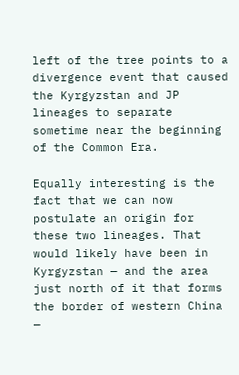left of the tree points to a divergence event that caused the Kyrgyzstan and JP lineages to separate sometime near the beginning of the Common Era.

Equally interesting is the fact that we can now postulate an origin for these two lineages. That would likely have been in Kyrgyzstan — and the area just north of it that forms the border of western China —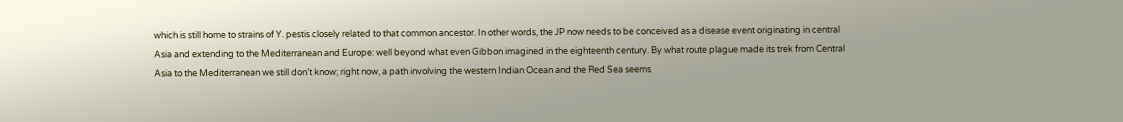which is still home to strains of Y. pestis closely related to that common ancestor. In other words, the JP now needs to be conceived as a disease event originating in central Asia and extending to the Mediterranean and Europe: well beyond what even Gibbon imagined in the eighteenth century. By what route plague made its trek from Central Asia to the Mediterranean we still don’t know; right now, a path involving the western Indian Ocean and the Red Sea seems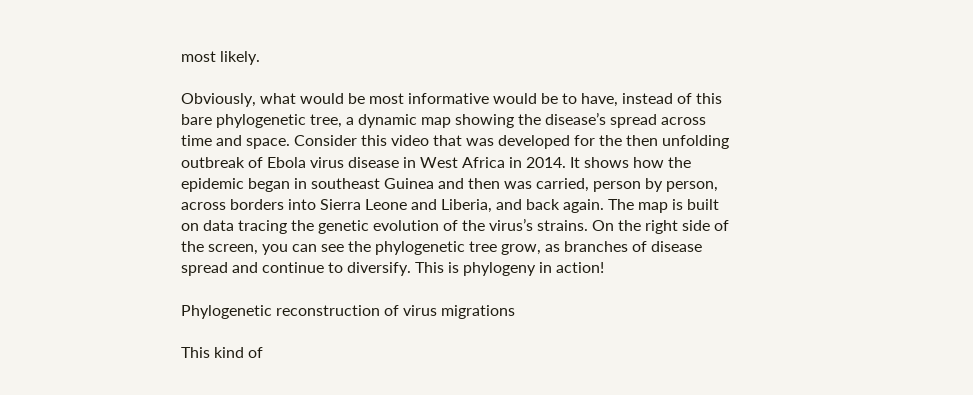most likely.

Obviously, what would be most informative would be to have, instead of this bare phylogenetic tree, a dynamic map showing the disease’s spread across time and space. Consider this video that was developed for the then unfolding outbreak of Ebola virus disease in West Africa in 2014. It shows how the epidemic began in southeast Guinea and then was carried, person by person, across borders into Sierra Leone and Liberia, and back again. The map is built on data tracing the genetic evolution of the virus’s strains. On the right side of the screen, you can see the phylogenetic tree grow, as branches of disease spread and continue to diversify. This is phylogeny in action!

Phylogenetic reconstruction of virus migrations

This kind of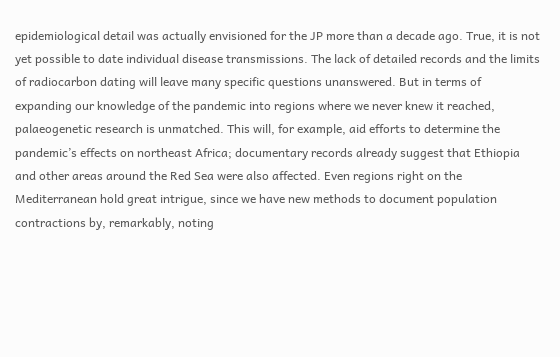epidemiological detail was actually envisioned for the JP more than a decade ago. True, it is not yet possible to date individual disease transmissions. The lack of detailed records and the limits of radiocarbon dating will leave many specific questions unanswered. But in terms of expanding our knowledge of the pandemic into regions where we never knew it reached, palaeogenetic research is unmatched. This will, for example, aid efforts to determine the pandemic’s effects on northeast Africa; documentary records already suggest that Ethiopia and other areas around the Red Sea were also affected. Even regions right on the Mediterranean hold great intrigue, since we have new methods to document population contractions by, remarkably, noting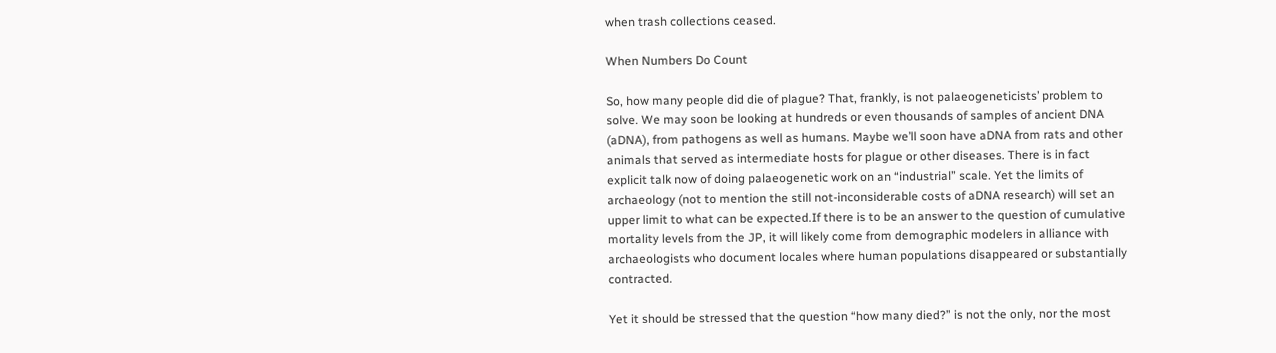when trash collections ceased.

When Numbers Do Count

So, how many people did die of plague? That, frankly, is not palaeogeneticists’ problem to solve. We may soon be looking at hundreds or even thousands of samples of ancient DNA (aDNA), from pathogens as well as humans. Maybe we’ll soon have aDNA from rats and other animals that served as intermediate hosts for plague or other diseases. There is in fact explicit talk now of doing palaeogenetic work on an “industrial” scale. Yet the limits of archaeology (not to mention the still not-inconsiderable costs of aDNA research) will set an upper limit to what can be expected.If there is to be an answer to the question of cumulative mortality levels from the JP, it will likely come from demographic modelers in alliance with archaeologists who document locales where human populations disappeared or substantially contracted.

Yet it should be stressed that the question “how many died?” is not the only, nor the most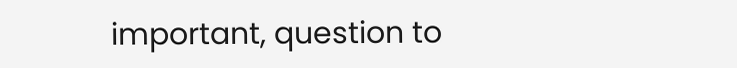important, question to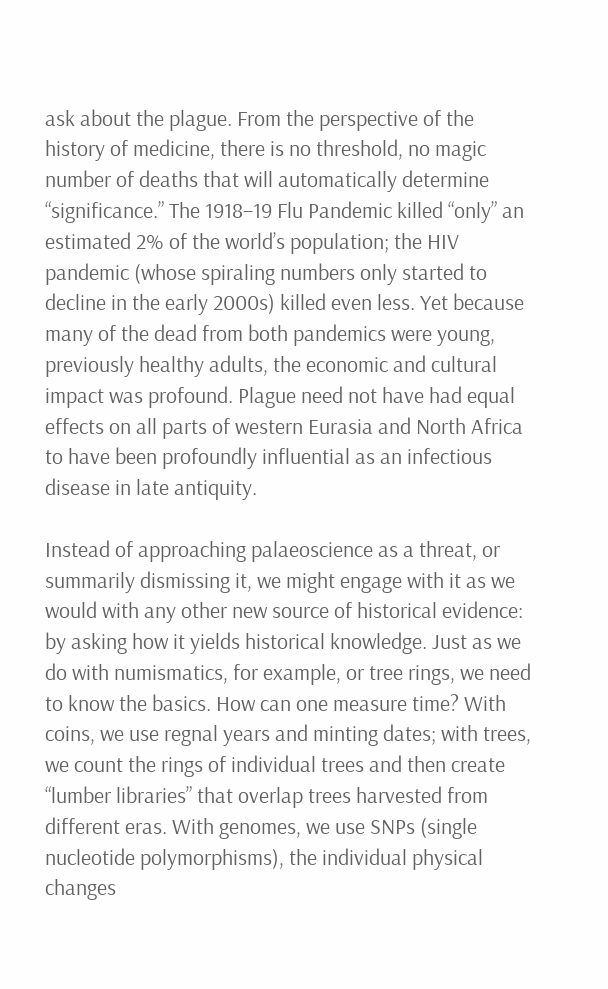ask about the plague. From the perspective of the history of medicine, there is no threshold, no magic number of deaths that will automatically determine “significance.” The 1918–19 Flu Pandemic killed “only” an estimated 2% of the world’s population; the HIV pandemic (whose spiraling numbers only started to decline in the early 2000s) killed even less. Yet because many of the dead from both pandemics were young, previously healthy adults, the economic and cultural impact was profound. Plague need not have had equal effects on all parts of western Eurasia and North Africa to have been profoundly influential as an infectious disease in late antiquity.

Instead of approaching palaeoscience as a threat, or summarily dismissing it, we might engage with it as we would with any other new source of historical evidence: by asking how it yields historical knowledge. Just as we do with numismatics, for example, or tree rings, we need to know the basics. How can one measure time? With coins, we use regnal years and minting dates; with trees, we count the rings of individual trees and then create “lumber libraries” that overlap trees harvested from different eras. With genomes, we use SNPs (single nucleotide polymorphisms), the individual physical changes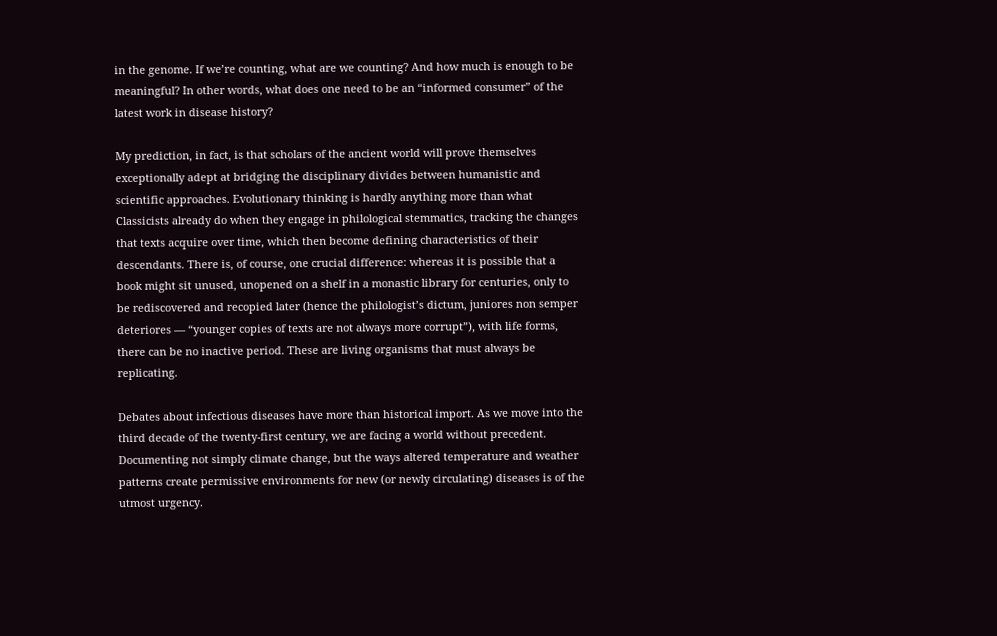in the genome. If we’re counting, what are we counting? And how much is enough to be meaningful? In other words, what does one need to be an “informed consumer” of the latest work in disease history?

My prediction, in fact, is that scholars of the ancient world will prove themselves exceptionally adept at bridging the disciplinary divides between humanistic and scientific approaches. Evolutionary thinking is hardly anything more than what Classicists already do when they engage in philological stemmatics, tracking the changes that texts acquire over time, which then become defining characteristics of their descendants. There is, of course, one crucial difference: whereas it is possible that a book might sit unused, unopened on a shelf in a monastic library for centuries, only to be rediscovered and recopied later (hence the philologist’s dictum, juniores non semper deteriores — “younger copies of texts are not always more corrupt”), with life forms, there can be no inactive period. These are living organisms that must always be replicating.

Debates about infectious diseases have more than historical import. As we move into the third decade of the twenty-first century, we are facing a world without precedent. Documenting not simply climate change, but the ways altered temperature and weather patterns create permissive environments for new (or newly circulating) diseases is of the utmost urgency.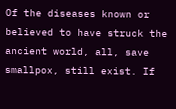Of the diseases known or believed to have struck the ancient world, all, save smallpox, still exist. If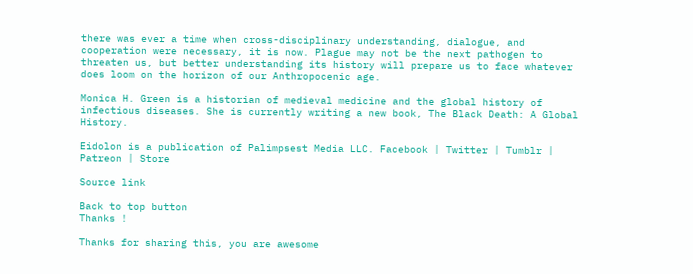there was ever a time when cross-disciplinary understanding, dialogue, and cooperation were necessary, it is now. Plague may not be the next pathogen to threaten us, but better understanding its history will prepare us to face whatever does loom on the horizon of our Anthropocenic age.

Monica H. Green is a historian of medieval medicine and the global history of infectious diseases. She is currently writing a new book, The Black Death: A Global History.

Eidolon is a publication of Palimpsest Media LLC. Facebook | Twitter | Tumblr | Patreon | Store

Source link

Back to top button
Thanks !

Thanks for sharing this, you are awesome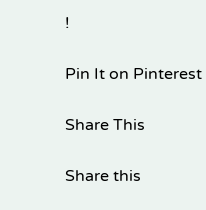!

Pin It on Pinterest

Share This

Share this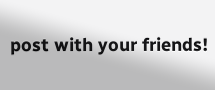post with your friends!